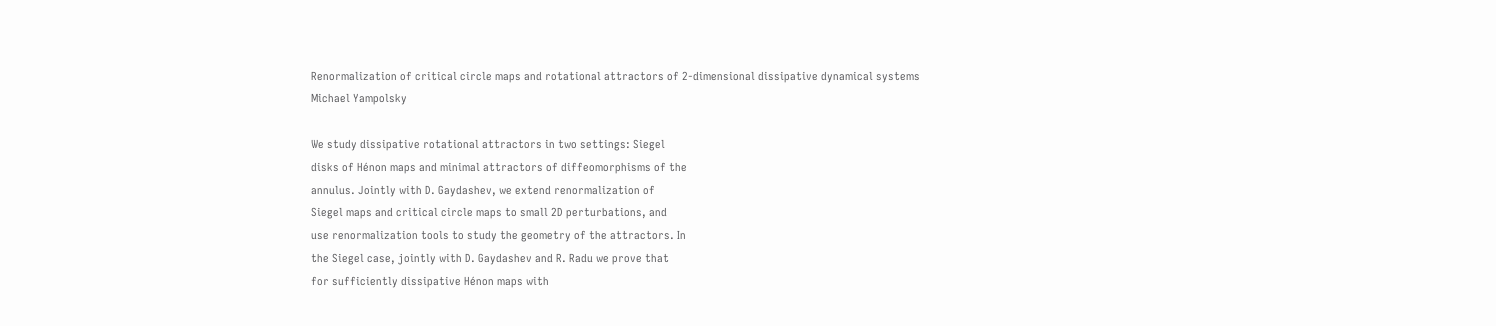Renormalization of critical circle maps and rotational attractors of 2-dimensional dissipative dynamical systems
Michael Yampolsky

We study dissipative rotational attractors in two settings: Siegel
disks of Hénon maps and minimal attractors of diffeomorphisms of the
annulus. Jointly with D. Gaydashev, we extend renormalization of
Siegel maps and critical circle maps to small 2D perturbations, and
use renormalization tools to study the geometry of the attractors. In
the Siegel case, jointly with D. Gaydashev and R. Radu we prove that
for sufficiently dissipative Hénon maps with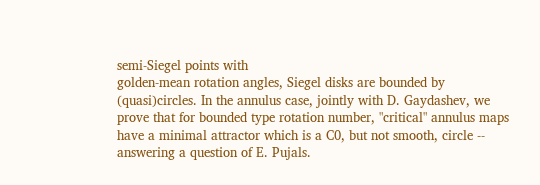semi-Siegel points with
golden-mean rotation angles, Siegel disks are bounded by
(quasi)circles. In the annulus case, jointly with D. Gaydashev, we
prove that for bounded type rotation number, "critical" annulus maps
have a minimal attractor which is a C0, but not smooth, circle --
answering a question of E. Pujals.